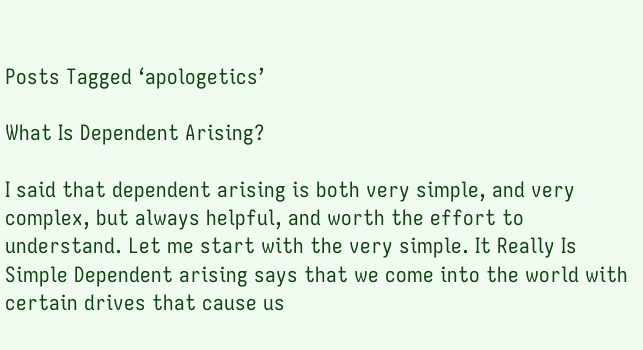Posts Tagged ‘apologetics’

What Is Dependent Arising?

I said that dependent arising is both very simple, and very complex, but always helpful, and worth the effort to understand. Let me start with the very simple. It Really Is Simple Dependent arising says that we come into the world with certain drives that cause us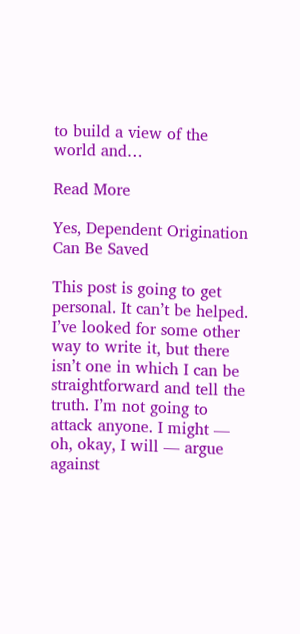to build a view of the world and…

Read More

Yes, Dependent Origination Can Be Saved

This post is going to get personal. It can’t be helped. I’ve looked for some other way to write it, but there isn’t one in which I can be straightforward and tell the truth. I’m not going to attack anyone. I might — oh, okay, I will — argue against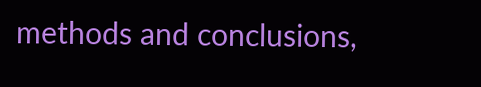methods and conclusions,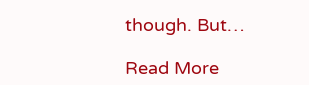though. But…

Read More